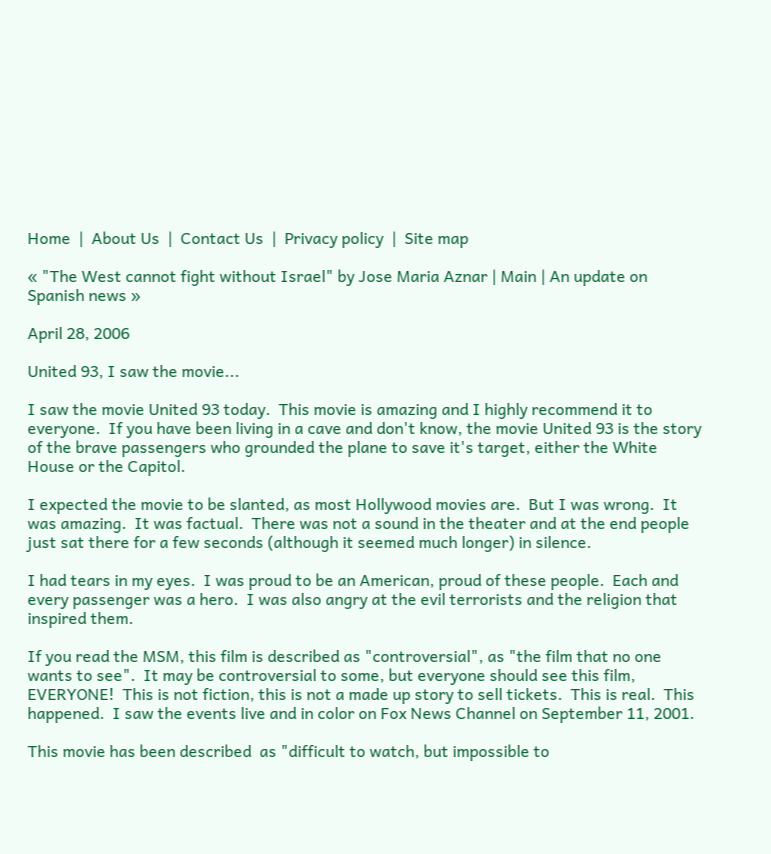Home  |  About Us  |  Contact Us  |  Privacy policy  |  Site map

« "The West cannot fight without Israel" by Jose Maria Aznar | Main | An update on Spanish news »

April 28, 2006

United 93, I saw the movie...

I saw the movie United 93 today.  This movie is amazing and I highly recommend it to everyone.  If you have been living in a cave and don't know, the movie United 93 is the story of the brave passengers who grounded the plane to save it's target, either the White House or the Capitol.

I expected the movie to be slanted, as most Hollywood movies are.  But I was wrong.  It was amazing.  It was factual.  There was not a sound in the theater and at the end people just sat there for a few seconds (although it seemed much longer) in silence.

I had tears in my eyes.  I was proud to be an American, proud of these people.  Each and every passenger was a hero.  I was also angry at the evil terrorists and the religion that inspired them.

If you read the MSM, this film is described as "controversial", as "the film that no one wants to see".  It may be controversial to some, but everyone should see this film, EVERYONE!  This is not fiction, this is not a made up story to sell tickets.  This is real.  This happened.  I saw the events live and in color on Fox News Channel on September 11, 2001.

This movie has been described  as "difficult to watch, but impossible to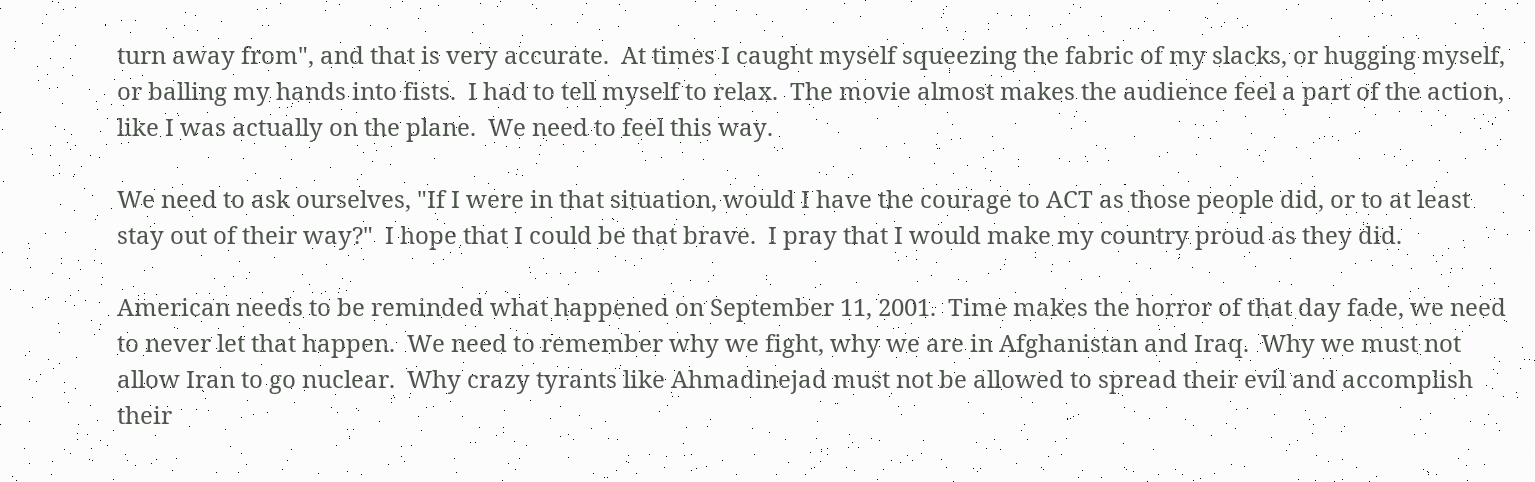turn away from", and that is very accurate.  At times I caught myself squeezing the fabric of my slacks, or hugging myself, or balling my hands into fists.  I had to tell myself to relax.  The movie almost makes the audience feel a part of the action, like I was actually on the plane.  We need to feel this way.

We need to ask ourselves, "If I were in that situation, would I have the courage to ACT as those people did, or to at least stay out of their way?"  I hope that I could be that brave.  I pray that I would make my country proud as they did.

American needs to be reminded what happened on September 11, 2001.  Time makes the horror of that day fade, we need to never let that happen.  We need to remember why we fight, why we are in Afghanistan and Iraq.  Why we must not allow Iran to go nuclear.  Why crazy tyrants like Ahmadinejad must not be allowed to spread their evil and accomplish their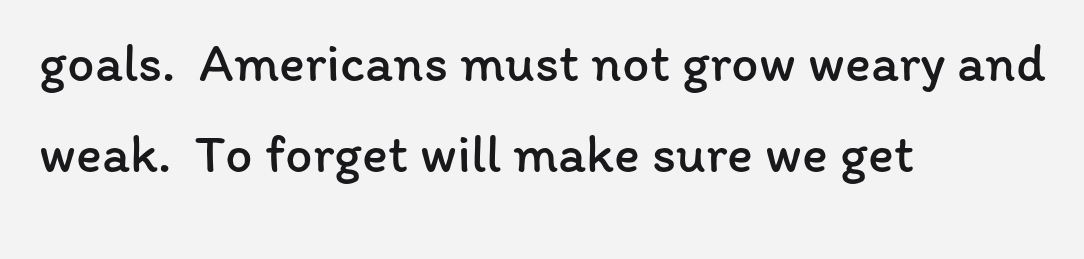goals.  Americans must not grow weary and weak.  To forget will make sure we get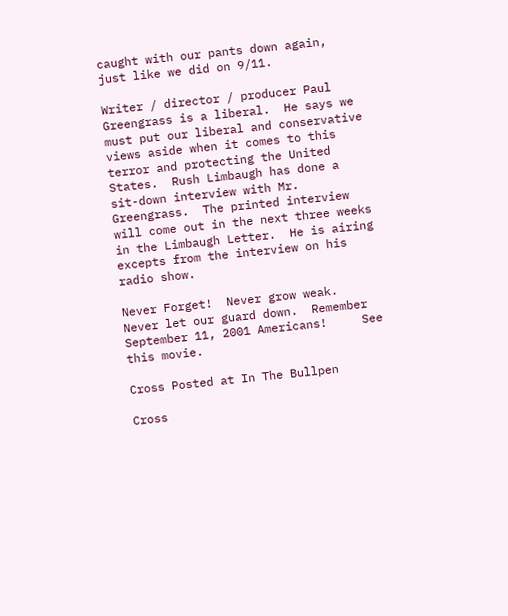caught with our pants down again, just like we did on 9/11.

Writer / director / producer Paul Greengrass is a liberal.  He says we must put our liberal and conservative views aside when it comes to this terror and protecting the United States.  Rush Limbaugh has done a sit-down interview with Mr. Greengrass.  The printed interview will come out in the next three weeks in the Limbaugh Letter.  He is airing excepts from the interview on his radio show.

Never Forget!  Never grow weak.  Never let our guard down.  Remember September 11, 2001 Americans!     See this movie.

Cross Posted at In The Bullpen

Cross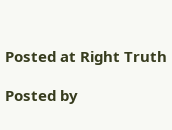Posted at Right Truth

Posted by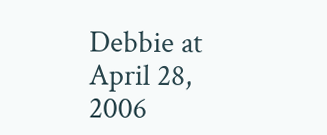Debbie at April 28, 2006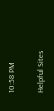10:58 PM

Helpful Sites